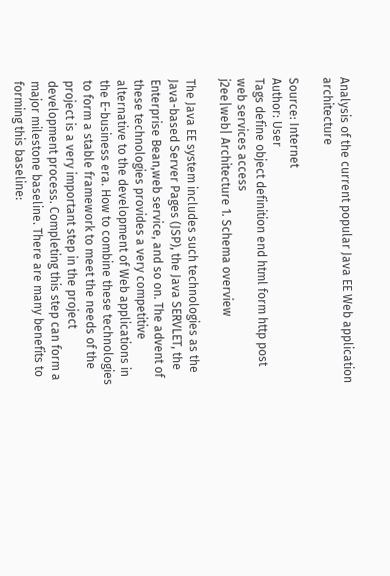Analysis of the current popular Java EE Web application architecture

Source: Internet
Author: User
Tags define object definition end html form http post web services access
j2ee|web| Architecture 1. Schema overview

The Java EE system includes such technologies as the Java-based Server Pages (JSP), the Java SERVLET, the Enterprise Bean,web service, and so on. The advent of these technologies provides a very competitive alternative to the development of Web applications in the E-business era. How to combine these technologies to form a stable framework to meet the needs of the project is a very important step in the project development process. Completing this step can form a major milestone baseline. There are many benefits to forming this baseline: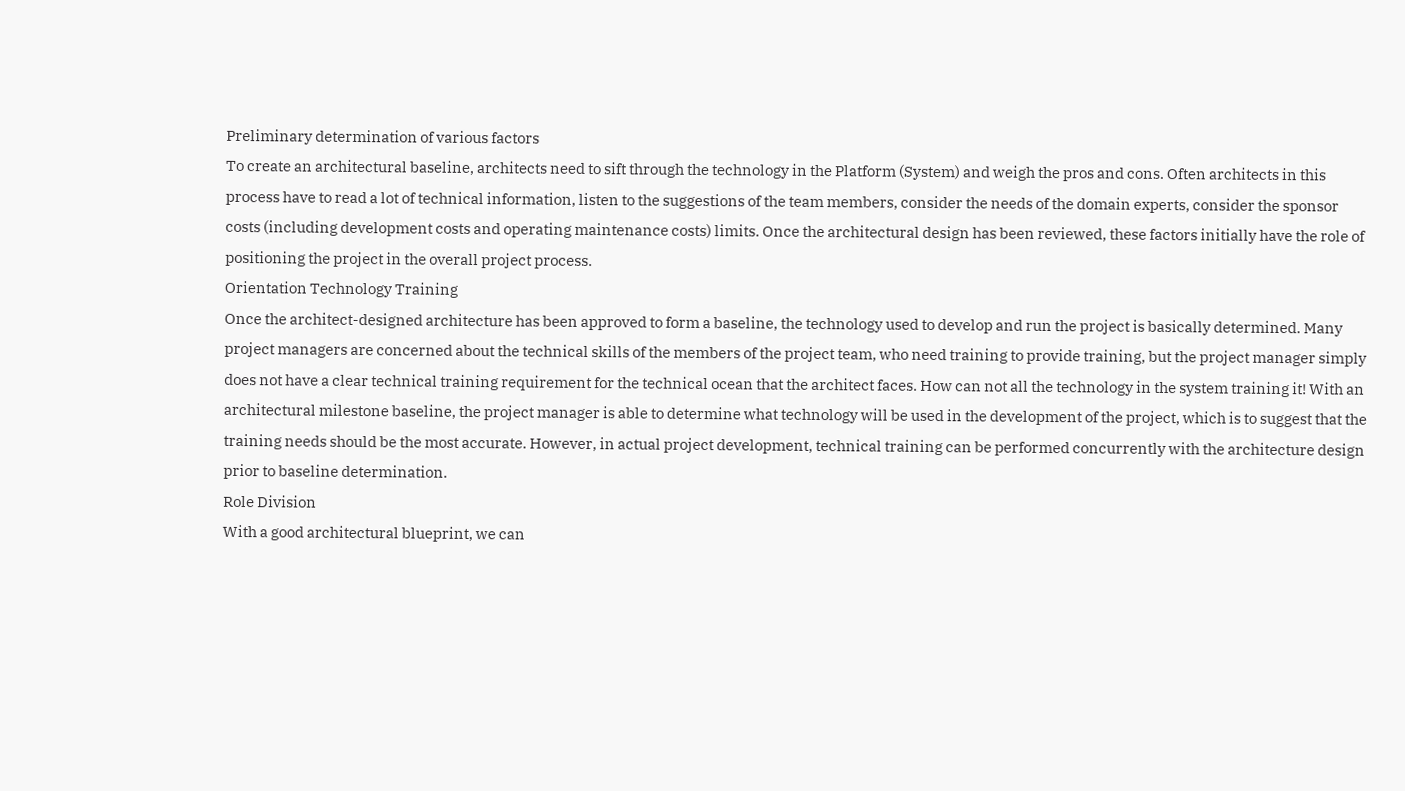Preliminary determination of various factors
To create an architectural baseline, architects need to sift through the technology in the Platform (System) and weigh the pros and cons. Often architects in this process have to read a lot of technical information, listen to the suggestions of the team members, consider the needs of the domain experts, consider the sponsor costs (including development costs and operating maintenance costs) limits. Once the architectural design has been reviewed, these factors initially have the role of positioning the project in the overall project process.
Orientation Technology Training
Once the architect-designed architecture has been approved to form a baseline, the technology used to develop and run the project is basically determined. Many project managers are concerned about the technical skills of the members of the project team, who need training to provide training, but the project manager simply does not have a clear technical training requirement for the technical ocean that the architect faces. How can not all the technology in the system training it! With an architectural milestone baseline, the project manager is able to determine what technology will be used in the development of the project, which is to suggest that the training needs should be the most accurate. However, in actual project development, technical training can be performed concurrently with the architecture design prior to baseline determination.
Role Division
With a good architectural blueprint, we can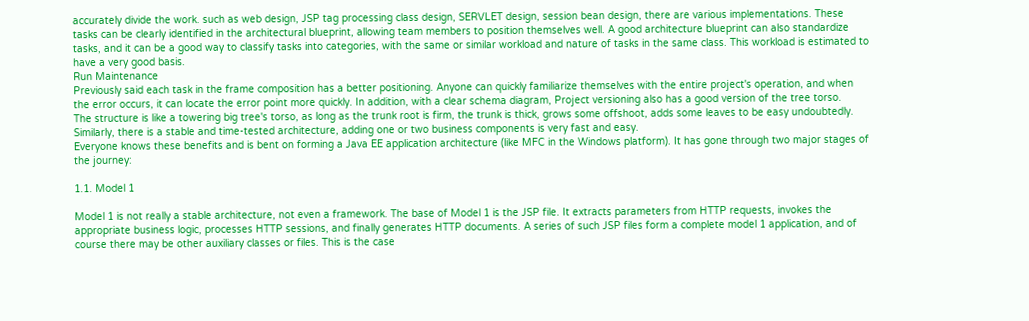accurately divide the work. such as web design, JSP tag processing class design, SERVLET design, session bean design, there are various implementations. These tasks can be clearly identified in the architectural blueprint, allowing team members to position themselves well. A good architecture blueprint can also standardize tasks, and it can be a good way to classify tasks into categories, with the same or similar workload and nature of tasks in the same class. This workload is estimated to have a very good basis.
Run Maintenance
Previously said each task in the frame composition has a better positioning. Anyone can quickly familiarize themselves with the entire project's operation, and when the error occurs, it can locate the error point more quickly. In addition, with a clear schema diagram, Project versioning also has a good version of the tree torso.
The structure is like a towering big tree's torso, as long as the trunk root is firm, the trunk is thick, grows some offshoot, adds some leaves to be easy undoubtedly. Similarly, there is a stable and time-tested architecture, adding one or two business components is very fast and easy.
Everyone knows these benefits and is bent on forming a Java EE application architecture (like MFC in the Windows platform). It has gone through two major stages of the journey:

1.1. Model 1

Model 1 is not really a stable architecture, not even a framework. The base of Model 1 is the JSP file. It extracts parameters from HTTP requests, invokes the appropriate business logic, processes HTTP sessions, and finally generates HTTP documents. A series of such JSP files form a complete model 1 application, and of course there may be other auxiliary classes or files. This is the case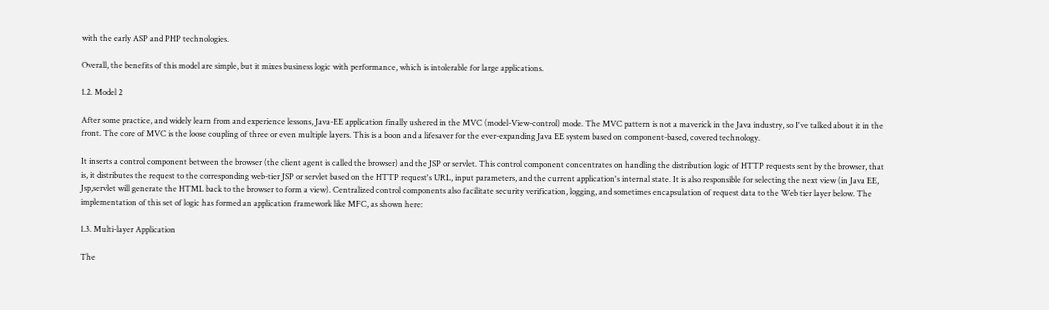with the early ASP and PHP technologies.

Overall, the benefits of this model are simple, but it mixes business logic with performance, which is intolerable for large applications.

1.2. Model 2

After some practice, and widely learn from and experience lessons, Java-EE application finally ushered in the MVC (model-View-control) mode. The MVC pattern is not a maverick in the Java industry, so I've talked about it in the front. The core of MVC is the loose coupling of three or even multiple layers. This is a boon and a lifesaver for the ever-expanding Java EE system based on component-based, covered technology.

It inserts a control component between the browser (the client agent is called the browser) and the JSP or servlet. This control component concentrates on handling the distribution logic of HTTP requests sent by the browser, that is, it distributes the request to the corresponding web-tier JSP or servlet based on the HTTP request's URL, input parameters, and the current application's internal state. It is also responsible for selecting the next view (in Java EE, Jsp,servlet will generate the HTML back to the browser to form a view). Centralized control components also facilitate security verification, logging, and sometimes encapsulation of request data to the Web tier layer below. The implementation of this set of logic has formed an application framework like MFC, as shown here:

1.3. Multi-layer Application

The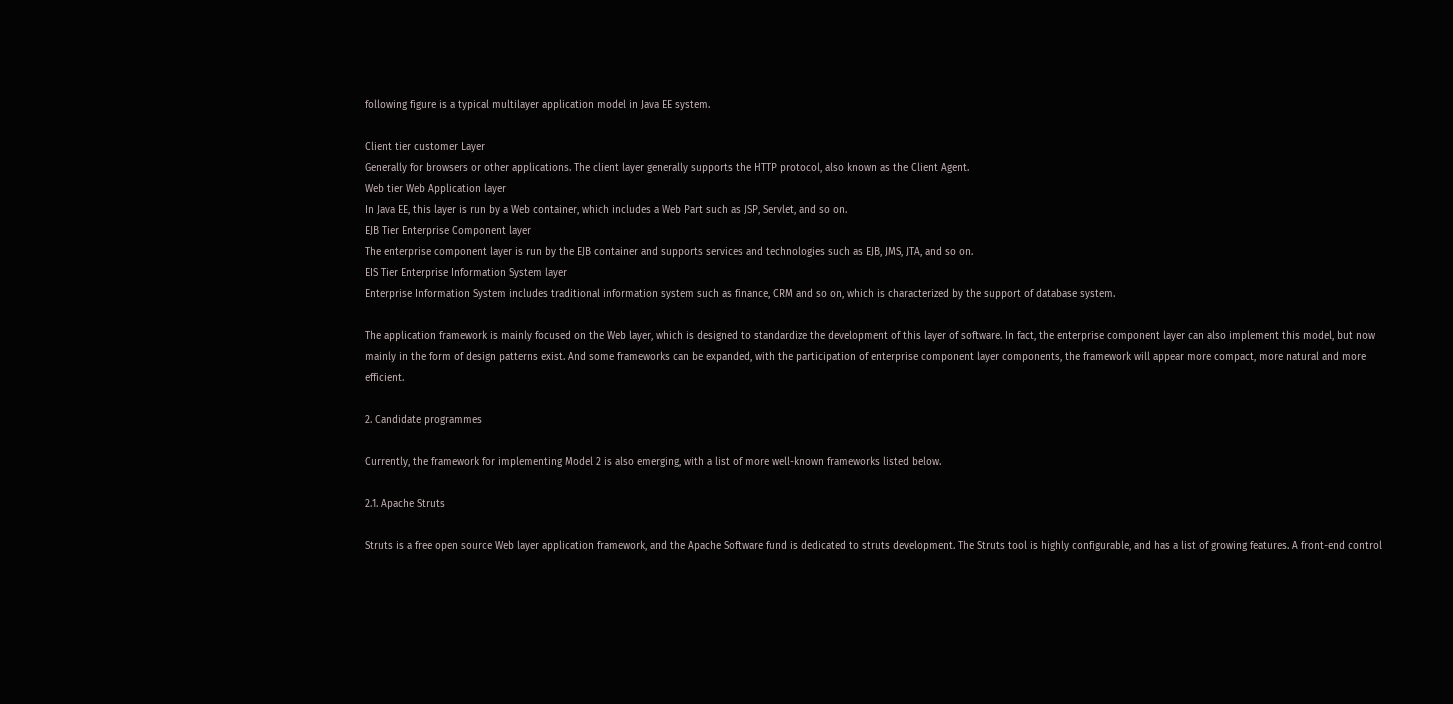following figure is a typical multilayer application model in Java EE system.

Client tier customer Layer
Generally for browsers or other applications. The client layer generally supports the HTTP protocol, also known as the Client Agent.
Web tier Web Application layer
In Java EE, this layer is run by a Web container, which includes a Web Part such as JSP, Servlet, and so on.
EJB Tier Enterprise Component layer
The enterprise component layer is run by the EJB container and supports services and technologies such as EJB, JMS, JTA, and so on.
EIS Tier Enterprise Information System layer
Enterprise Information System includes traditional information system such as finance, CRM and so on, which is characterized by the support of database system.

The application framework is mainly focused on the Web layer, which is designed to standardize the development of this layer of software. In fact, the enterprise component layer can also implement this model, but now mainly in the form of design patterns exist. And some frameworks can be expanded, with the participation of enterprise component layer components, the framework will appear more compact, more natural and more efficient.

2. Candidate programmes

Currently, the framework for implementing Model 2 is also emerging, with a list of more well-known frameworks listed below.

2.1. Apache Struts

Struts is a free open source Web layer application framework, and the Apache Software fund is dedicated to struts development. The Struts tool is highly configurable, and has a list of growing features. A front-end control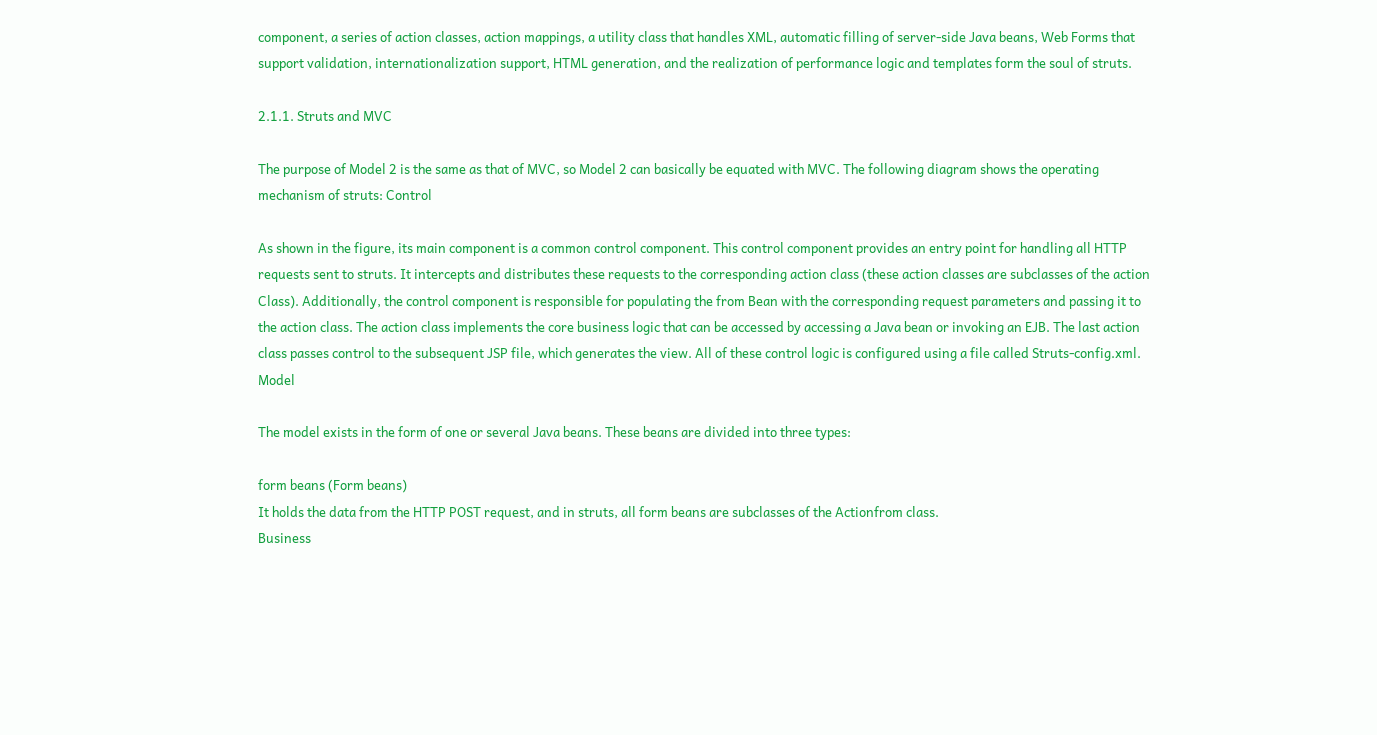component, a series of action classes, action mappings, a utility class that handles XML, automatic filling of server-side Java beans, Web Forms that support validation, internationalization support, HTML generation, and the realization of performance logic and templates form the soul of struts.

2.1.1. Struts and MVC

The purpose of Model 2 is the same as that of MVC, so Model 2 can basically be equated with MVC. The following diagram shows the operating mechanism of struts: Control

As shown in the figure, its main component is a common control component. This control component provides an entry point for handling all HTTP requests sent to struts. It intercepts and distributes these requests to the corresponding action class (these action classes are subclasses of the action Class). Additionally, the control component is responsible for populating the from Bean with the corresponding request parameters and passing it to the action class. The action class implements the core business logic that can be accessed by accessing a Java bean or invoking an EJB. The last action class passes control to the subsequent JSP file, which generates the view. All of these control logic is configured using a file called Struts-config.xml. Model

The model exists in the form of one or several Java beans. These beans are divided into three types:

form beans (Form beans)
It holds the data from the HTTP POST request, and in struts, all form beans are subclasses of the Actionfrom class.
Business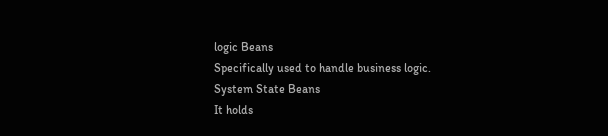logic Beans
Specifically used to handle business logic.
System State Beans
It holds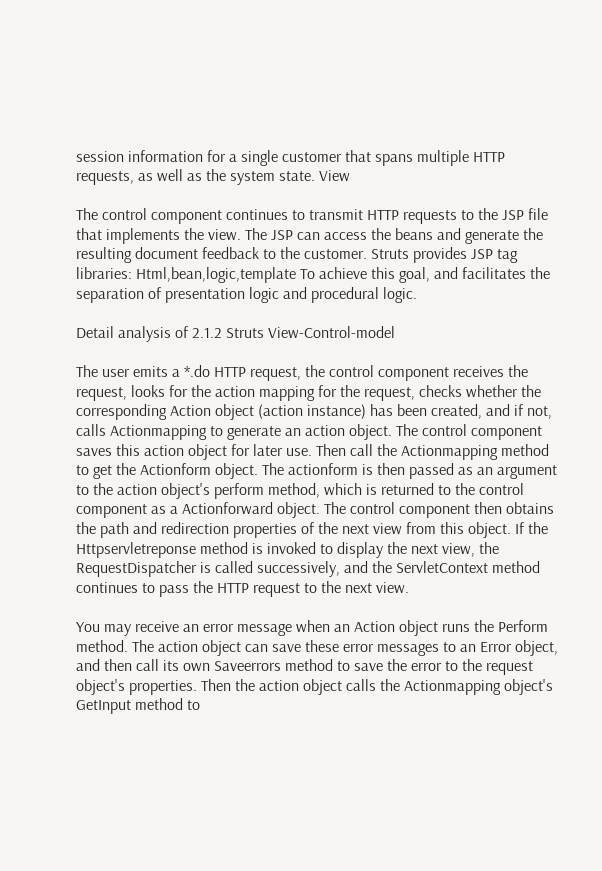session information for a single customer that spans multiple HTTP requests, as well as the system state. View

The control component continues to transmit HTTP requests to the JSP file that implements the view. The JSP can access the beans and generate the resulting document feedback to the customer. Struts provides JSP tag libraries: Html,bean,logic,template To achieve this goal, and facilitates the separation of presentation logic and procedural logic.

Detail analysis of 2.1.2 Struts View-Control-model

The user emits a *.do HTTP request, the control component receives the request, looks for the action mapping for the request, checks whether the corresponding Action object (action instance) has been created, and if not, calls Actionmapping to generate an action object. The control component saves this action object for later use. Then call the Actionmapping method to get the Actionform object. The actionform is then passed as an argument to the action object's perform method, which is returned to the control component as a Actionforward object. The control component then obtains the path and redirection properties of the next view from this object. If the Httpservletreponse method is invoked to display the next view, the RequestDispatcher is called successively, and the ServletContext method continues to pass the HTTP request to the next view.

You may receive an error message when an Action object runs the Perform method. The action object can save these error messages to an Error object, and then call its own Saveerrors method to save the error to the request object's properties. Then the action object calls the Actionmapping object's GetInput method to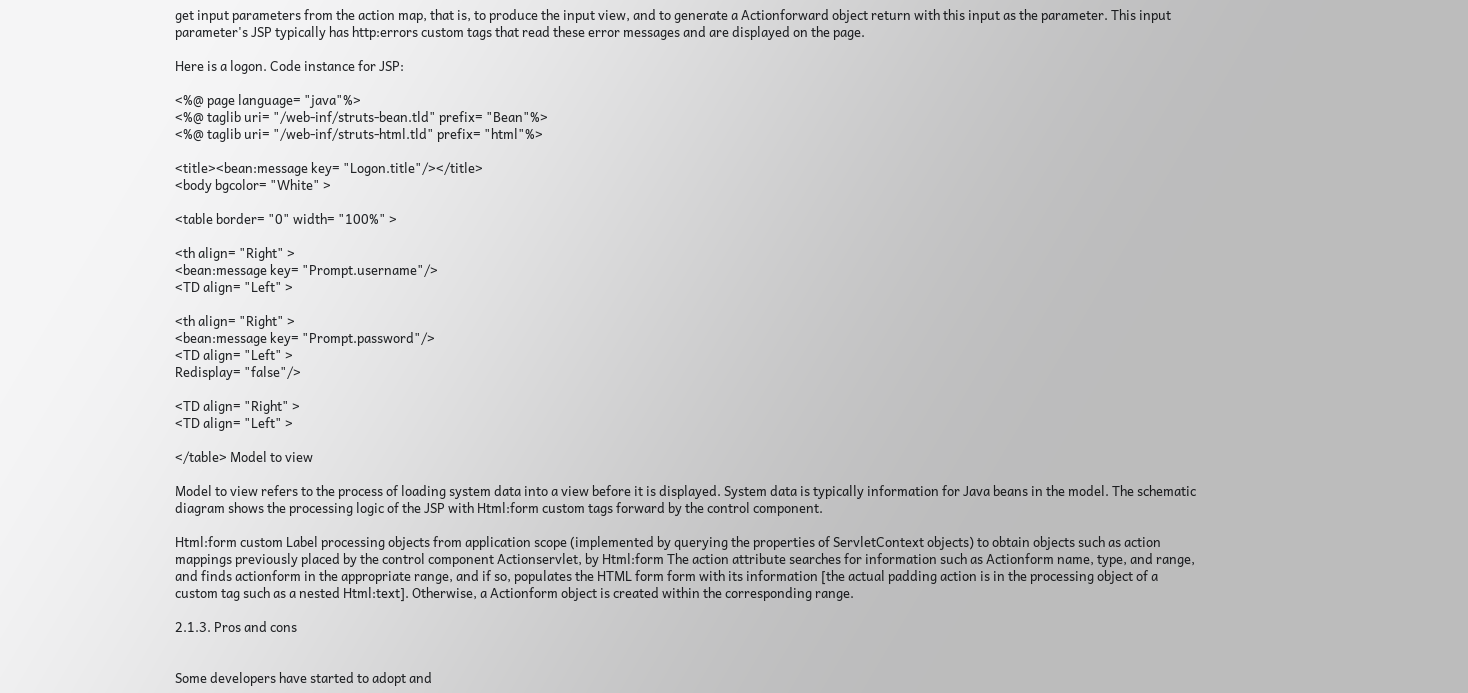get input parameters from the action map, that is, to produce the input view, and to generate a Actionforward object return with this input as the parameter. This input parameter's JSP typically has http:errors custom tags that read these error messages and are displayed on the page.

Here is a logon. Code instance for JSP:

<%@ page language= "java"%>
<%@ taglib uri= "/web-inf/struts-bean.tld" prefix= "Bean"%>
<%@ taglib uri= "/web-inf/struts-html.tld" prefix= "html"%>

<title><bean:message key= "Logon.title"/></title>
<body bgcolor= "White" >

<table border= "0" width= "100%" >

<th align= "Right" >
<bean:message key= "Prompt.username"/>
<TD align= "Left" >

<th align= "Right" >
<bean:message key= "Prompt.password"/>
<TD align= "Left" >
Redisplay= "false"/>

<TD align= "Right" >
<TD align= "Left" >

</table> Model to view

Model to view refers to the process of loading system data into a view before it is displayed. System data is typically information for Java beans in the model. The schematic diagram shows the processing logic of the JSP with Html:form custom tags forward by the control component.

Html:form custom Label processing objects from application scope (implemented by querying the properties of ServletContext objects) to obtain objects such as action mappings previously placed by the control component Actionservlet, by Html:form The action attribute searches for information such as Actionform name, type, and range, and finds actionform in the appropriate range, and if so, populates the HTML form form with its information [the actual padding action is in the processing object of a custom tag such as a nested Html:text]. Otherwise, a Actionform object is created within the corresponding range.

2.1.3. Pros and cons


Some developers have started to adopt and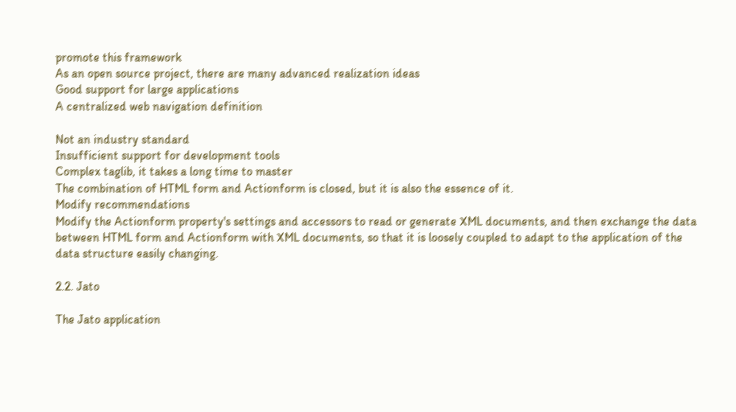promote this framework
As an open source project, there are many advanced realization ideas
Good support for large applications
A centralized web navigation definition

Not an industry standard
Insufficient support for development tools
Complex taglib, it takes a long time to master
The combination of HTML form and Actionform is closed, but it is also the essence of it.
Modify recommendations
Modify the Actionform property's settings and accessors to read or generate XML documents, and then exchange the data between HTML form and Actionform with XML documents, so that it is loosely coupled to adapt to the application of the data structure easily changing.

2.2. Jato

The Jato application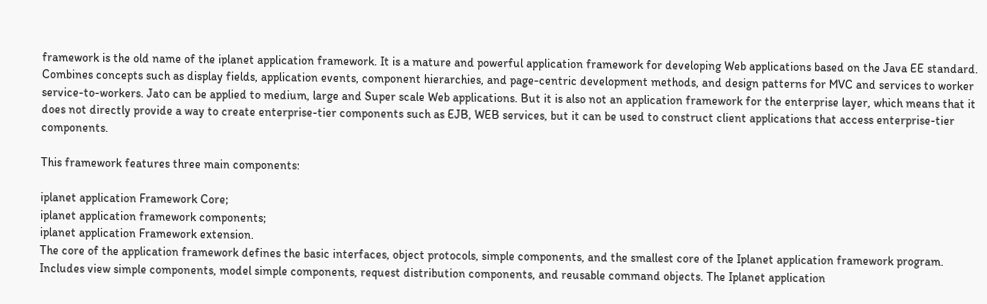framework is the old name of the iplanet application framework. It is a mature and powerful application framework for developing Web applications based on the Java EE standard. Combines concepts such as display fields, application events, component hierarchies, and page-centric development methods, and design patterns for MVC and services to worker service-to-workers. Jato can be applied to medium, large and Super scale Web applications. But it is also not an application framework for the enterprise layer, which means that it does not directly provide a way to create enterprise-tier components such as EJB, WEB services, but it can be used to construct client applications that access enterprise-tier components.

This framework features three main components:

iplanet application Framework Core;
iplanet application framework components;
iplanet application Framework extension.
The core of the application framework defines the basic interfaces, object protocols, simple components, and the smallest core of the Iplanet application framework program. Includes view simple components, model simple components, request distribution components, and reusable command objects. The Iplanet application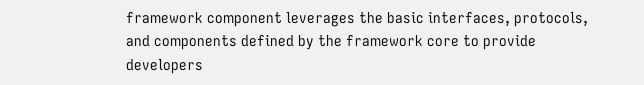framework component leverages the basic interfaces, protocols, and components defined by the framework core to provide developers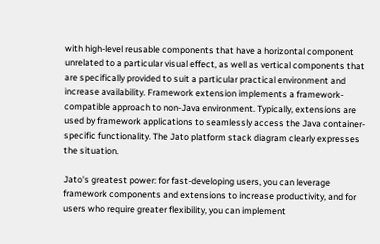with high-level reusable components that have a horizontal component unrelated to a particular visual effect, as well as vertical components that are specifically provided to suit a particular practical environment and increase availability. Framework extension implements a framework-compatible approach to non-Java environment. Typically, extensions are used by framework applications to seamlessly access the Java container-specific functionality. The Jato platform stack diagram clearly expresses the situation.

Jato's greatest power: for fast-developing users, you can leverage framework components and extensions to increase productivity, and for users who require greater flexibility, you can implement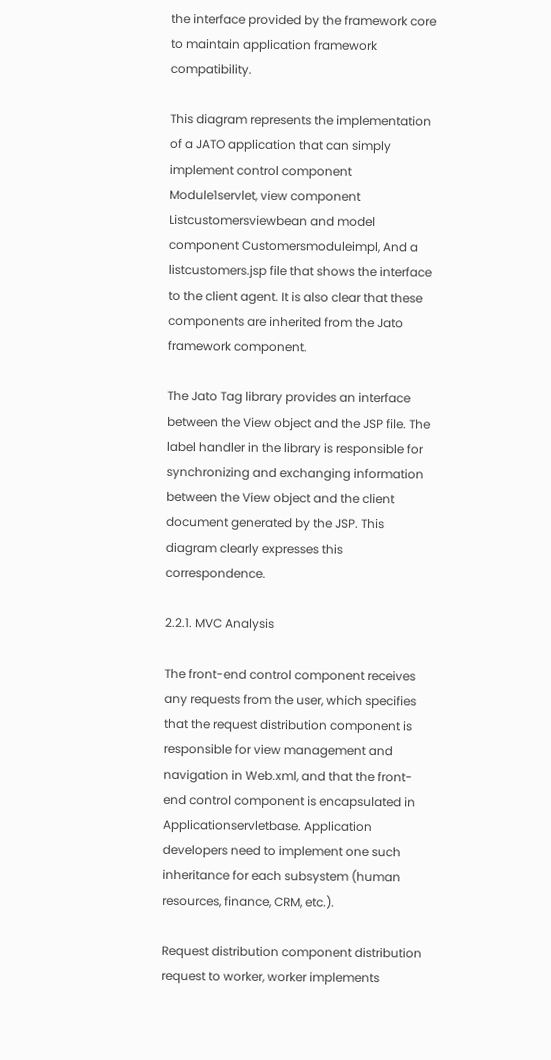the interface provided by the framework core to maintain application framework compatibility.

This diagram represents the implementation of a JATO application that can simply implement control component Module1servlet, view component Listcustomersviewbean and model component Customersmoduleimpl, And a listcustomers.jsp file that shows the interface to the client agent. It is also clear that these components are inherited from the Jato framework component.

The Jato Tag library provides an interface between the View object and the JSP file. The label handler in the library is responsible for synchronizing and exchanging information between the View object and the client document generated by the JSP. This diagram clearly expresses this correspondence.

2.2.1. MVC Analysis

The front-end control component receives any requests from the user, which specifies that the request distribution component is responsible for view management and navigation in Web.xml, and that the front-end control component is encapsulated in Applicationservletbase. Application developers need to implement one such inheritance for each subsystem (human resources, finance, CRM, etc.).

Request distribution component distribution request to worker, worker implements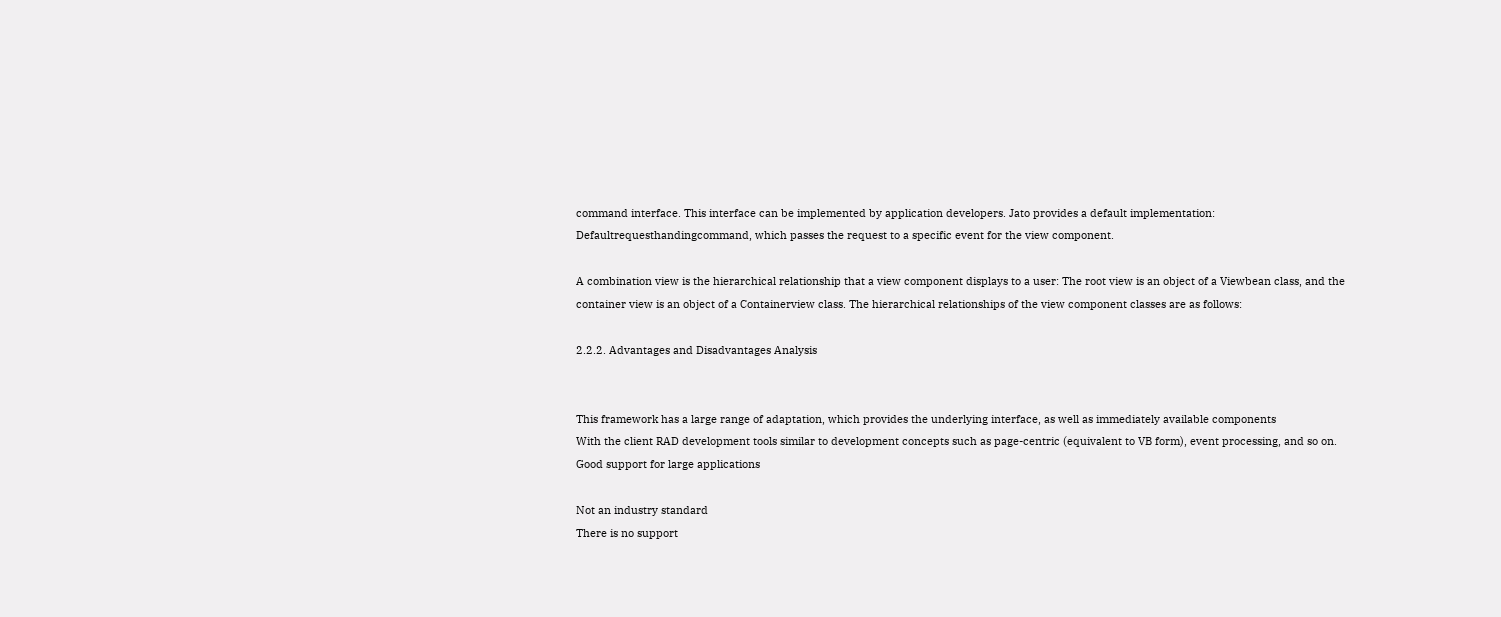command interface. This interface can be implemented by application developers. Jato provides a default implementation: Defaultrequesthandingcommand, which passes the request to a specific event for the view component.

A combination view is the hierarchical relationship that a view component displays to a user: The root view is an object of a Viewbean class, and the container view is an object of a Containerview class. The hierarchical relationships of the view component classes are as follows:

2.2.2. Advantages and Disadvantages Analysis


This framework has a large range of adaptation, which provides the underlying interface, as well as immediately available components
With the client RAD development tools similar to development concepts such as page-centric (equivalent to VB form), event processing, and so on.
Good support for large applications

Not an industry standard
There is no support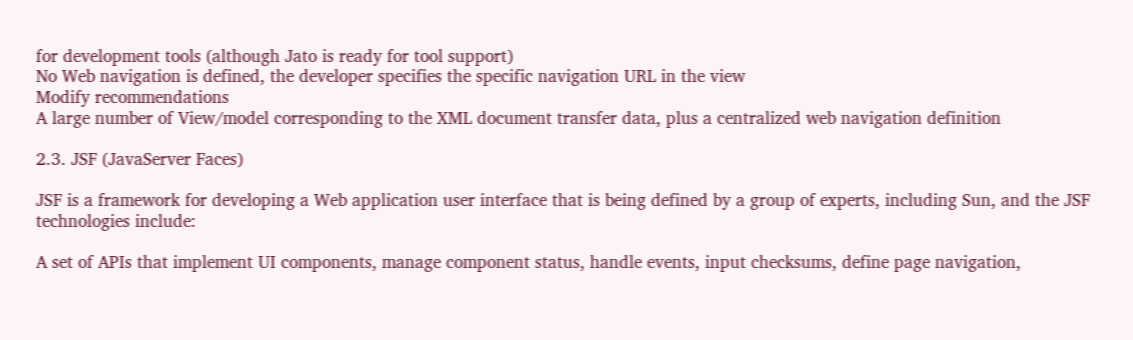for development tools (although Jato is ready for tool support)
No Web navigation is defined, the developer specifies the specific navigation URL in the view
Modify recommendations
A large number of View/model corresponding to the XML document transfer data, plus a centralized web navigation definition

2.3. JSF (JavaServer Faces)

JSF is a framework for developing a Web application user interface that is being defined by a group of experts, including Sun, and the JSF technologies include:

A set of APIs that implement UI components, manage component status, handle events, input checksums, define page navigation,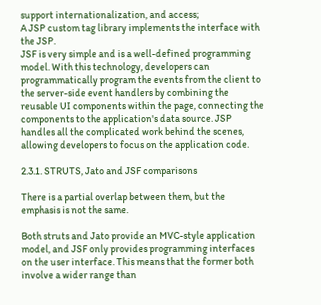support internationalization, and access;
A JSP custom tag library implements the interface with the JSP.
JSF is very simple and is a well-defined programming model. With this technology, developers can programmatically program the events from the client to the server-side event handlers by combining the reusable UI components within the page, connecting the components to the application's data source. JSP handles all the complicated work behind the scenes, allowing developers to focus on the application code.

2.3.1. STRUTS, Jato and JSF comparisons

There is a partial overlap between them, but the emphasis is not the same.

Both struts and Jato provide an MVC-style application model, and JSF only provides programming interfaces on the user interface. This means that the former both involve a wider range than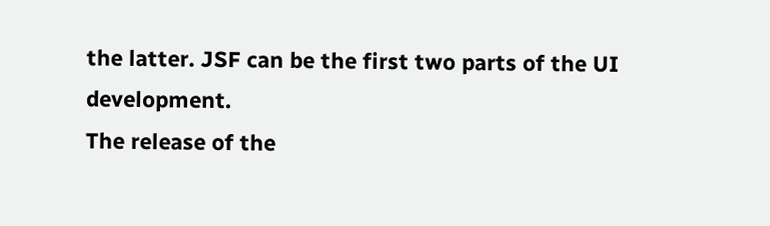the latter. JSF can be the first two parts of the UI development.
The release of the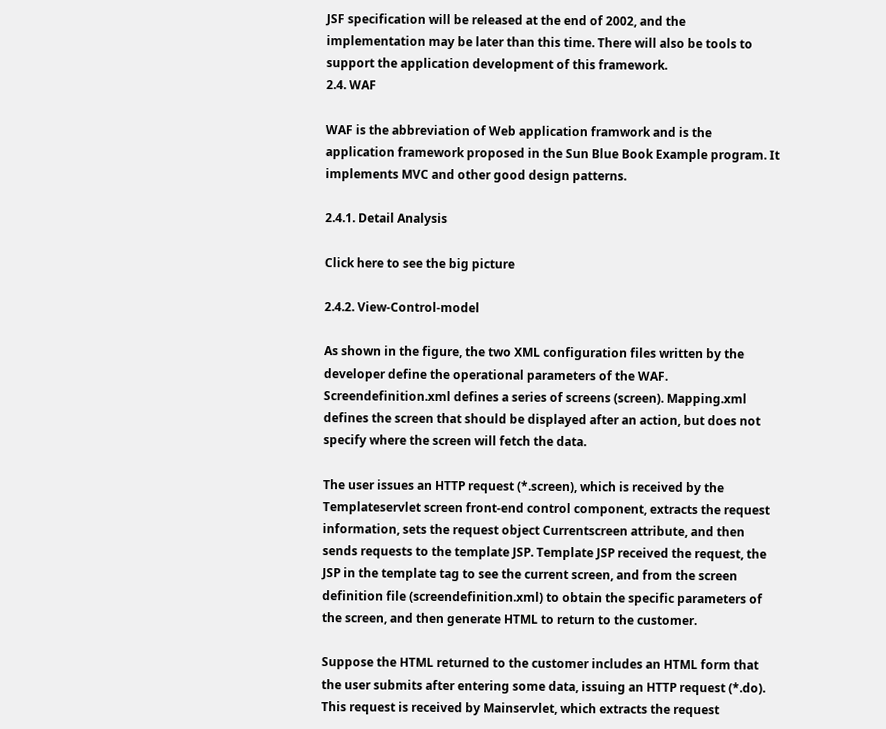JSF specification will be released at the end of 2002, and the implementation may be later than this time. There will also be tools to support the application development of this framework.
2.4. WAF

WAF is the abbreviation of Web application framwork and is the application framework proposed in the Sun Blue Book Example program. It implements MVC and other good design patterns.

2.4.1. Detail Analysis

Click here to see the big picture

2.4.2. View-Control-model

As shown in the figure, the two XML configuration files written by the developer define the operational parameters of the WAF. Screendefinition.xml defines a series of screens (screen). Mapping.xml defines the screen that should be displayed after an action, but does not specify where the screen will fetch the data.

The user issues an HTTP request (*.screen), which is received by the Templateservlet screen front-end control component, extracts the request information, sets the request object Currentscreen attribute, and then sends requests to the template JSP. Template JSP received the request, the JSP in the template tag to see the current screen, and from the screen definition file (screendefinition.xml) to obtain the specific parameters of the screen, and then generate HTML to return to the customer.

Suppose the HTML returned to the customer includes an HTML form that the user submits after entering some data, issuing an HTTP request (*.do). This request is received by Mainservlet, which extracts the request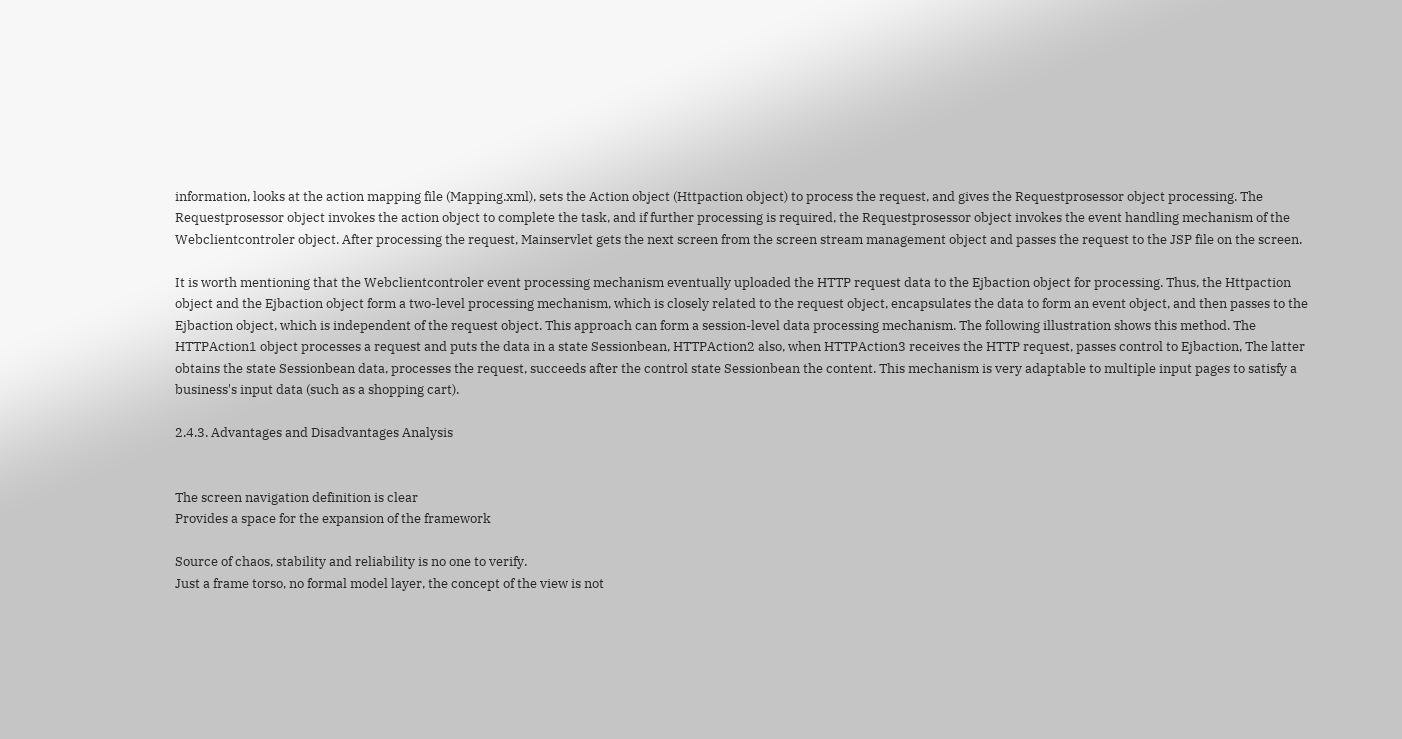information, looks at the action mapping file (Mapping.xml), sets the Action object (Httpaction object) to process the request, and gives the Requestprosessor object processing. The Requestprosessor object invokes the action object to complete the task, and if further processing is required, the Requestprosessor object invokes the event handling mechanism of the Webclientcontroler object. After processing the request, Mainservlet gets the next screen from the screen stream management object and passes the request to the JSP file on the screen.

It is worth mentioning that the Webclientcontroler event processing mechanism eventually uploaded the HTTP request data to the Ejbaction object for processing. Thus, the Httpaction object and the Ejbaction object form a two-level processing mechanism, which is closely related to the request object, encapsulates the data to form an event object, and then passes to the Ejbaction object, which is independent of the request object. This approach can form a session-level data processing mechanism. The following illustration shows this method. The HTTPAction1 object processes a request and puts the data in a state Sessionbean, HTTPAction2 also, when HTTPAction3 receives the HTTP request, passes control to Ejbaction, The latter obtains the state Sessionbean data, processes the request, succeeds after the control state Sessionbean the content. This mechanism is very adaptable to multiple input pages to satisfy a business's input data (such as a shopping cart).

2.4.3. Advantages and Disadvantages Analysis


The screen navigation definition is clear
Provides a space for the expansion of the framework

Source of chaos, stability and reliability is no one to verify.
Just a frame torso, no formal model layer, the concept of the view is not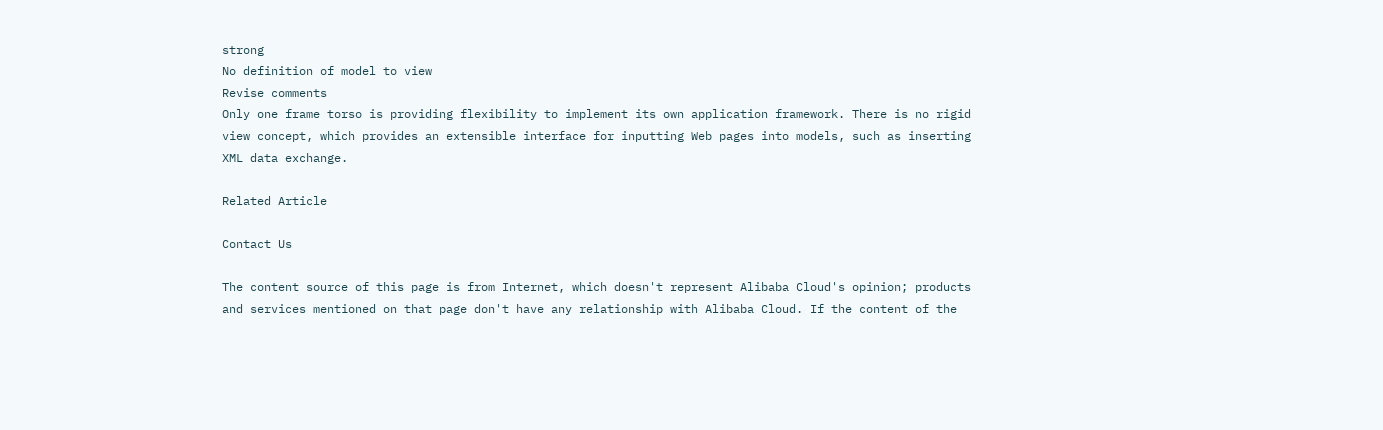strong
No definition of model to view
Revise comments
Only one frame torso is providing flexibility to implement its own application framework. There is no rigid view concept, which provides an extensible interface for inputting Web pages into models, such as inserting XML data exchange.

Related Article

Contact Us

The content source of this page is from Internet, which doesn't represent Alibaba Cloud's opinion; products and services mentioned on that page don't have any relationship with Alibaba Cloud. If the content of the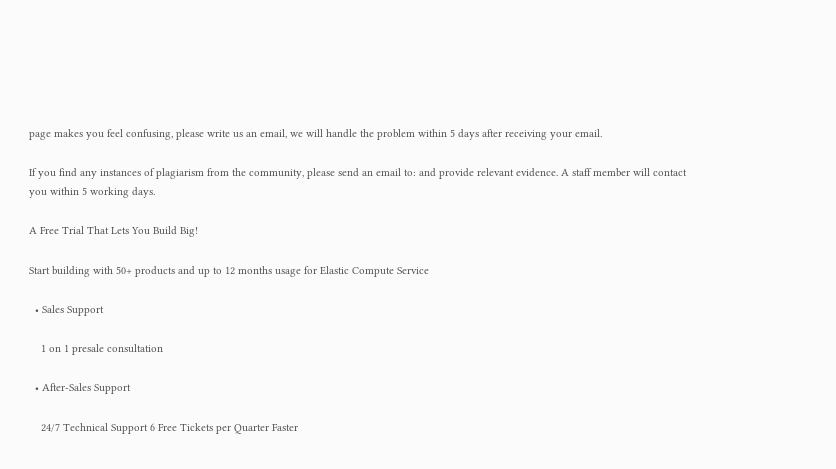page makes you feel confusing, please write us an email, we will handle the problem within 5 days after receiving your email.

If you find any instances of plagiarism from the community, please send an email to: and provide relevant evidence. A staff member will contact you within 5 working days.

A Free Trial That Lets You Build Big!

Start building with 50+ products and up to 12 months usage for Elastic Compute Service

  • Sales Support

    1 on 1 presale consultation

  • After-Sales Support

    24/7 Technical Support 6 Free Tickets per Quarter Faster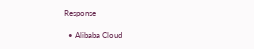Response

  • Alibaba Cloud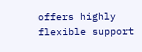offers highly flexible support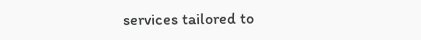services tailored to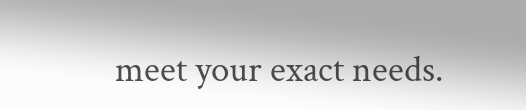meet your exact needs.